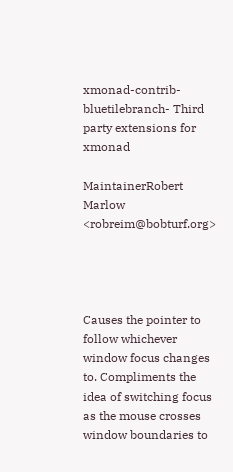xmonad-contrib-bluetilebranch- Third party extensions for xmonad

MaintainerRobert Marlow <robreim@bobturf.org>




Causes the pointer to follow whichever window focus changes to. Compliments the idea of switching focus as the mouse crosses window boundaries to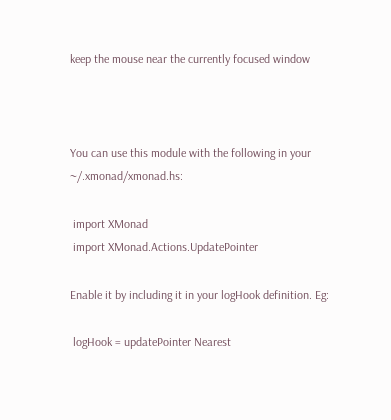keep the mouse near the currently focused window



You can use this module with the following in your ~/.xmonad/xmonad.hs:

 import XMonad
 import XMonad.Actions.UpdatePointer

Enable it by including it in your logHook definition. Eg:

 logHook = updatePointer Nearest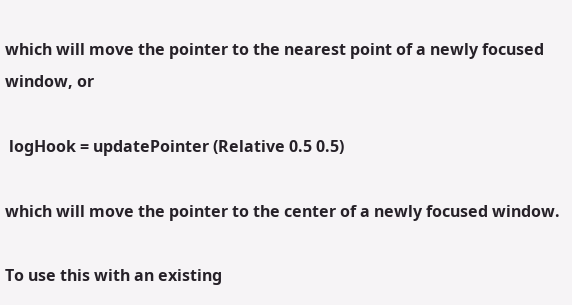which will move the pointer to the nearest point of a newly focused window, or

 logHook = updatePointer (Relative 0.5 0.5)

which will move the pointer to the center of a newly focused window.

To use this with an existing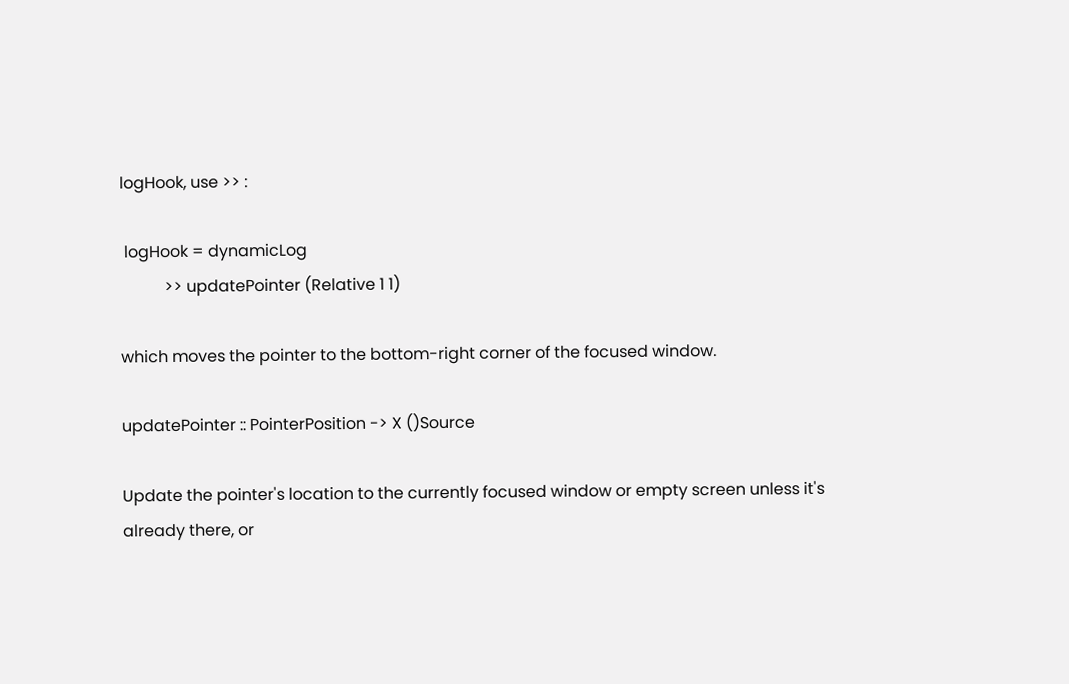logHook, use >> :

 logHook = dynamicLog
           >> updatePointer (Relative 1 1)

which moves the pointer to the bottom-right corner of the focused window.

updatePointer :: PointerPosition -> X ()Source

Update the pointer's location to the currently focused window or empty screen unless it's already there, or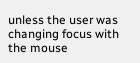unless the user was changing focus with the mouse